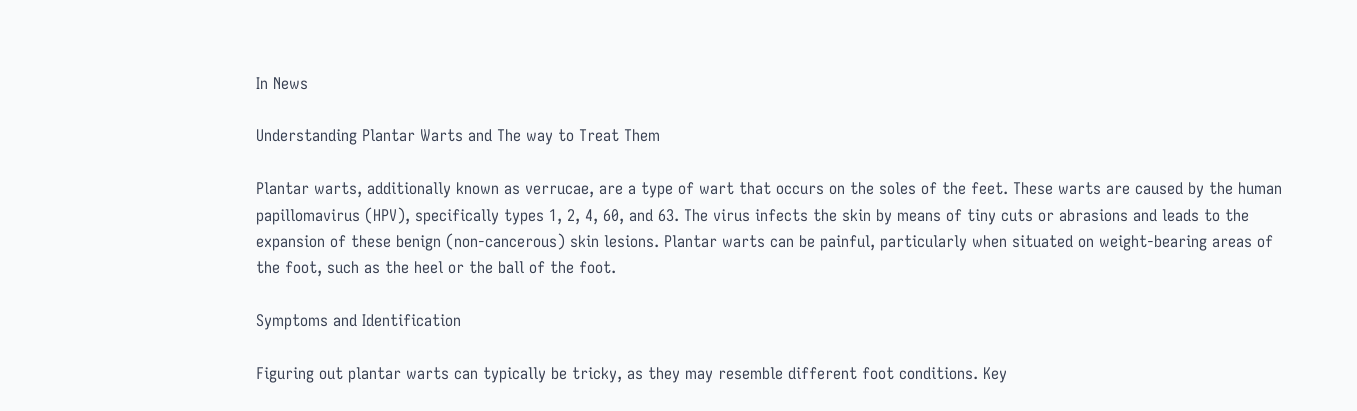In News

Understanding Plantar Warts and The way to Treat Them

Plantar warts, additionally known as verrucae, are a type of wart that occurs on the soles of the feet. These warts are caused by the human papillomavirus (HPV), specifically types 1, 2, 4, 60, and 63. The virus infects the skin by means of tiny cuts or abrasions and leads to the expansion of these benign (non-cancerous) skin lesions. Plantar warts can be painful, particularly when situated on weight-bearing areas of the foot, such as the heel or the ball of the foot.

Symptoms and Identification

Figuring out plantar warts can typically be tricky, as they may resemble different foot conditions. Key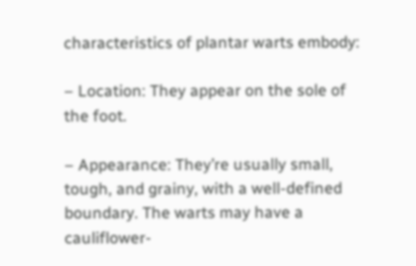characteristics of plantar warts embody:

– Location: They appear on the sole of the foot.

– Appearance: They’re usually small, tough, and grainy, with a well-defined boundary. The warts may have a cauliflower-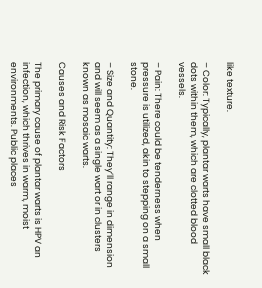like texture.

– Color: Typically, plantar warts have small black dots within them, which are clotted blood vessels.

– Pain: There could be tenderness when pressure is utilized, akin to stepping on a small stone.

– Size and Quantity: They’ll range in dimension and will seem as a single wart or in clusters known as mosaic warts.

Causes and Risk Factors

The primary cause of plantar warts is HPV an infection, which thrives in warm, moist environments. Public places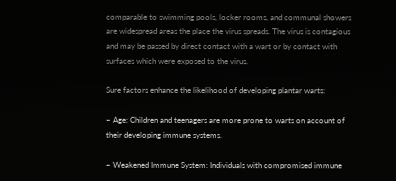comparable to swimming pools, locker rooms, and communal showers are widespread areas the place the virus spreads. The virus is contagious and may be passed by direct contact with a wart or by contact with surfaces which were exposed to the virus.

Sure factors enhance the likelihood of developing plantar warts:

– Age: Children and teenagers are more prone to warts on account of their developing immune systems.

– Weakened Immune System: Individuals with compromised immune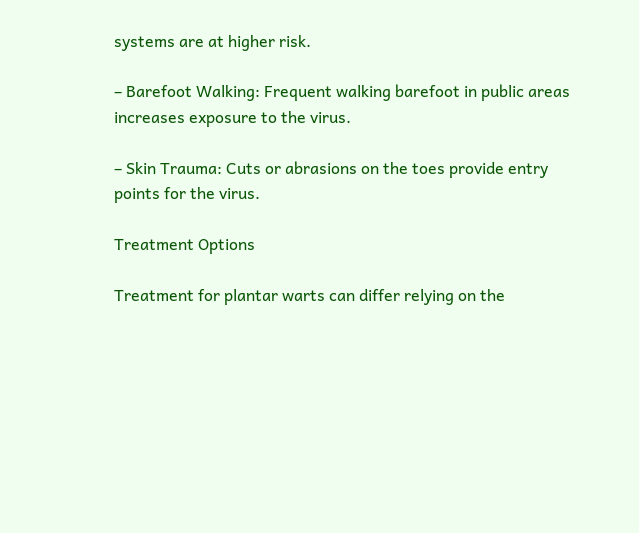systems are at higher risk.

– Barefoot Walking: Frequent walking barefoot in public areas increases exposure to the virus.

– Skin Trauma: Cuts or abrasions on the toes provide entry points for the virus.

Treatment Options

Treatment for plantar warts can differ relying on the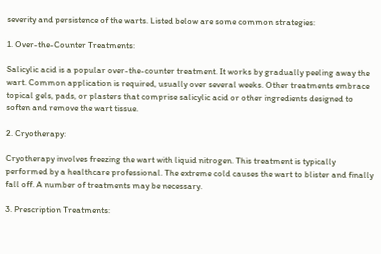severity and persistence of the warts. Listed below are some common strategies:

1. Over-the-Counter Treatments:

Salicylic acid is a popular over-the-counter treatment. It works by gradually peeling away the wart. Common application is required, usually over several weeks. Other treatments embrace topical gels, pads, or plasters that comprise salicylic acid or other ingredients designed to soften and remove the wart tissue.

2. Cryotherapy:

Cryotherapy involves freezing the wart with liquid nitrogen. This treatment is typically performed by a healthcare professional. The extreme cold causes the wart to blister and finally fall off. A number of treatments may be necessary.

3. Prescription Treatments: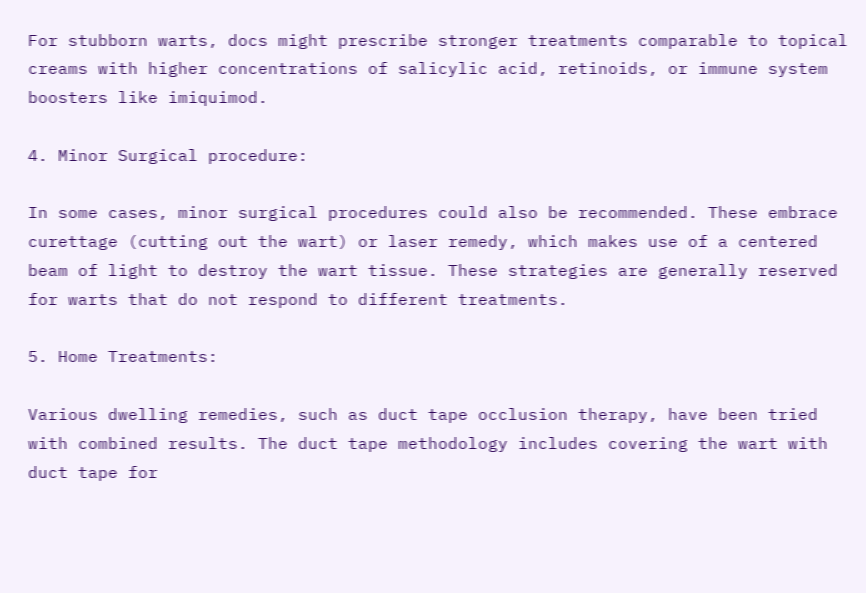For stubborn warts, docs might prescribe stronger treatments comparable to topical creams with higher concentrations of salicylic acid, retinoids, or immune system boosters like imiquimod.

4. Minor Surgical procedure:

In some cases, minor surgical procedures could also be recommended. These embrace curettage (cutting out the wart) or laser remedy, which makes use of a centered beam of light to destroy the wart tissue. These strategies are generally reserved for warts that do not respond to different treatments.

5. Home Treatments:

Various dwelling remedies, such as duct tape occlusion therapy, have been tried with combined results. The duct tape methodology includes covering the wart with duct tape for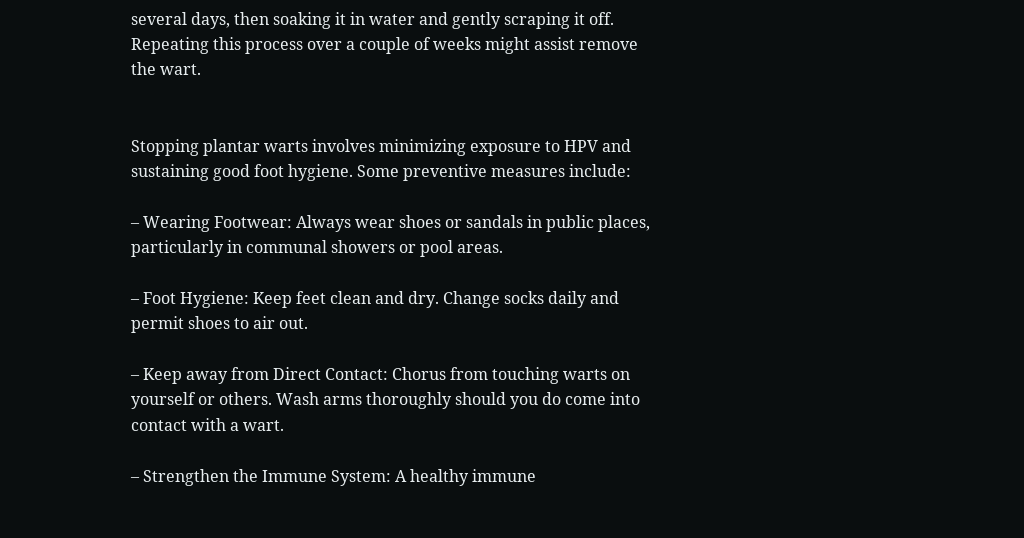several days, then soaking it in water and gently scraping it off. Repeating this process over a couple of weeks might assist remove the wart.


Stopping plantar warts involves minimizing exposure to HPV and sustaining good foot hygiene. Some preventive measures include:

– Wearing Footwear: Always wear shoes or sandals in public places, particularly in communal showers or pool areas.

– Foot Hygiene: Keep feet clean and dry. Change socks daily and permit shoes to air out.

– Keep away from Direct Contact: Chorus from touching warts on yourself or others. Wash arms thoroughly should you do come into contact with a wart.

– Strengthen the Immune System: A healthy immune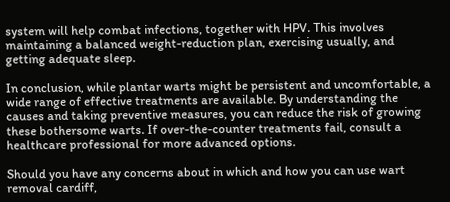system will help combat infections, together with HPV. This involves maintaining a balanced weight-reduction plan, exercising usually, and getting adequate sleep.

In conclusion, while plantar warts might be persistent and uncomfortable, a wide range of effective treatments are available. By understanding the causes and taking preventive measures, you can reduce the risk of growing these bothersome warts. If over-the-counter treatments fail, consult a healthcare professional for more advanced options.

Should you have any concerns about in which and how you can use wart removal cardiff,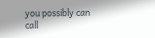you possibly can call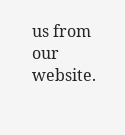us from our website.